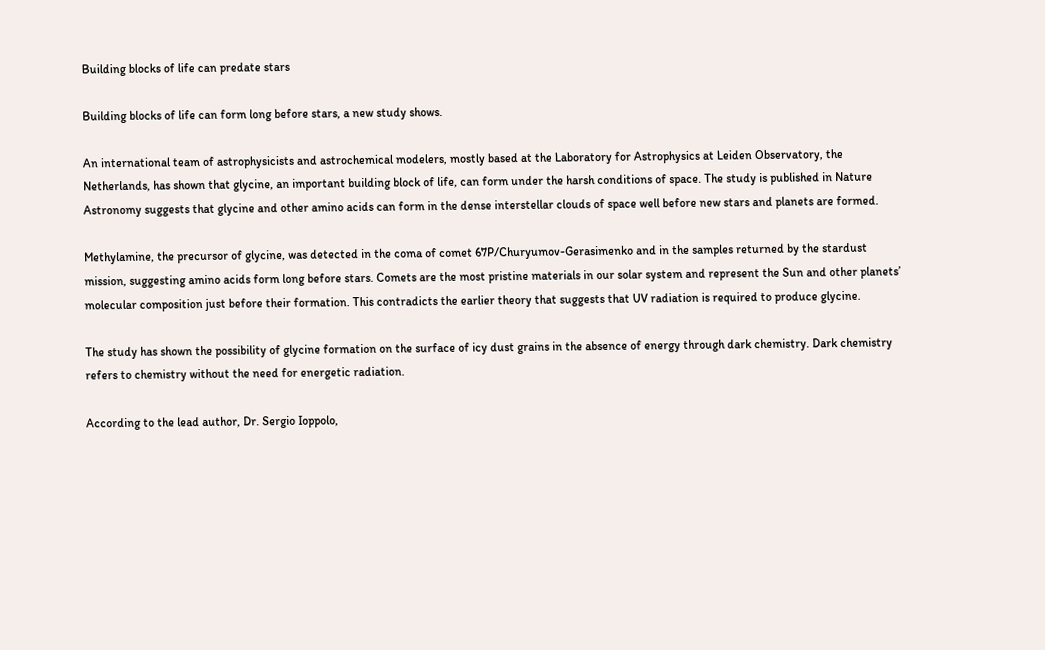Building blocks of life can predate stars

Building blocks of life can form long before stars, a new study shows.

An international team of astrophysicists and astrochemical modelers, mostly based at the Laboratory for Astrophysics at Leiden Observatory, the Netherlands, has shown that glycine, an important building block of life, can form under the harsh conditions of space. The study is published in Nature Astronomy suggests that glycine and other amino acids can form in the dense interstellar clouds of space well before new stars and planets are formed.

Methylamine, the precursor of glycine, was detected in the coma of comet 67P/Churyumov-Gerasimenko and in the samples returned by the stardust mission, suggesting amino acids form long before stars. Comets are the most pristine materials in our solar system and represent the Sun and other planets’ molecular composition just before their formation. This contradicts the earlier theory that suggests that UV radiation is required to produce glycine.

The study has shown the possibility of glycine formation on the surface of icy dust grains in the absence of energy through dark chemistry. Dark chemistry refers to chemistry without the need for energetic radiation.

According to the lead author, Dr. Sergio Ioppolo,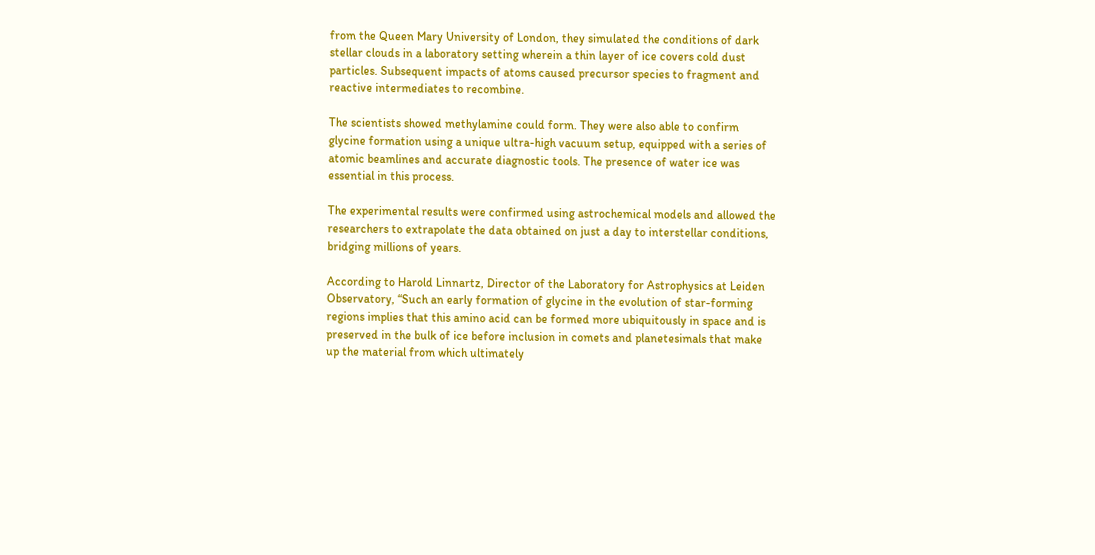from the Queen Mary University of London, they simulated the conditions of dark stellar clouds in a laboratory setting wherein a thin layer of ice covers cold dust particles. Subsequent impacts of atoms caused precursor species to fragment and reactive intermediates to recombine.

The scientists showed methylamine could form. They were also able to confirm glycine formation using a unique ultra-high vacuum setup, equipped with a series of atomic beamlines and accurate diagnostic tools. The presence of water ice was essential in this process.

The experimental results were confirmed using astrochemical models and allowed the researchers to extrapolate the data obtained on just a day to interstellar conditions, bridging millions of years.

According to Harold Linnartz, Director of the Laboratory for Astrophysics at Leiden Observatory, “Such an early formation of glycine in the evolution of star-forming regions implies that this amino acid can be formed more ubiquitously in space and is preserved in the bulk of ice before inclusion in comets and planetesimals that make up the material from which ultimately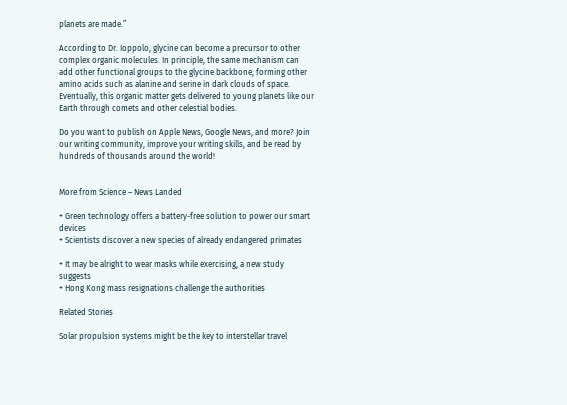planets are made.”

According to Dr. Ioppolo, glycine can become a precursor to other complex organic molecules. In principle, the same mechanism can add other functional groups to the glycine backbone, forming other amino acids such as alanine and serine in dark clouds of space. Eventually, this organic matter gets delivered to young planets like our Earth through comets and other celestial bodies.

Do you want to publish on Apple News, Google News, and more? Join our writing community, improve your writing skills, and be read by hundreds of thousands around the world!


More from Science – News Landed

+ Green technology offers a battery-free solution to power our smart devices
+ Scientists discover a new species of already endangered primates

+ It may be alright to wear masks while exercising, a new study suggests
+ Hong Kong mass resignations challenge the authorities

Related Stories

Solar propulsion systems might be the key to interstellar travel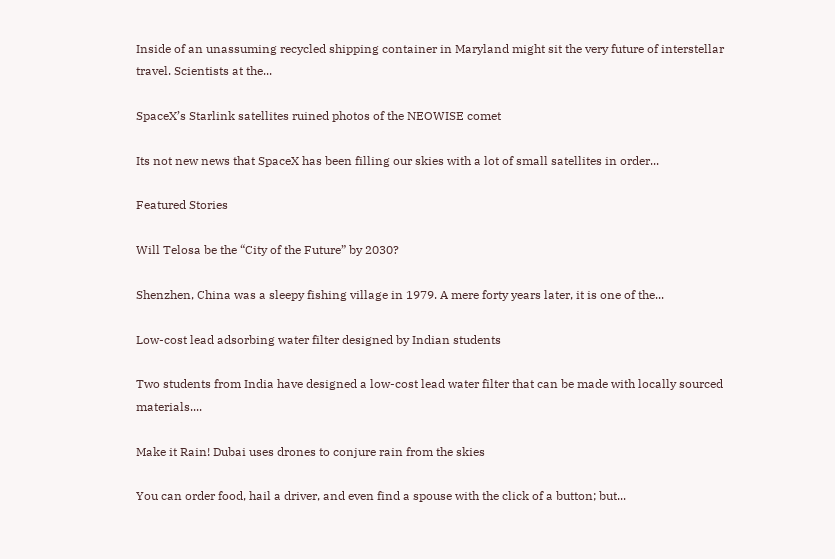Inside of an unassuming recycled shipping container in Maryland might sit the very future of interstellar travel. Scientists at the...

SpaceX’s Starlink satellites ruined photos of the NEOWISE comet

Its not new news that SpaceX has been filling our skies with a lot of small satellites in order...

Featured Stories

Will Telosa be the “City of the Future” by 2030?

Shenzhen, China was a sleepy fishing village in 1979. A mere forty years later, it is one of the...

Low-cost lead adsorbing water filter designed by Indian students

Two students from India have designed a low-cost lead water filter that can be made with locally sourced materials....

Make it Rain! Dubai uses drones to conjure rain from the skies

You can order food, hail a driver, and even find a spouse with the click of a button; but...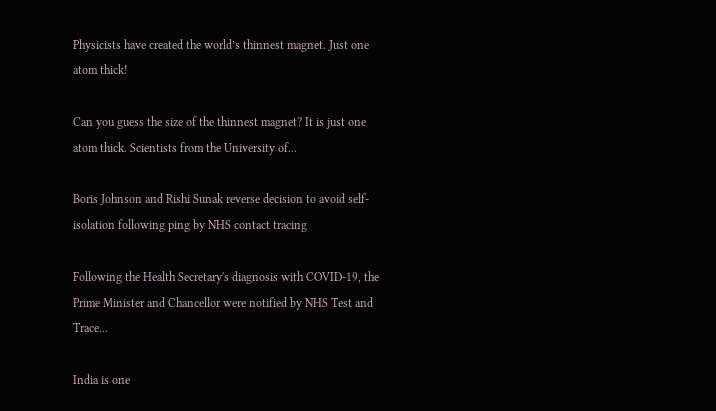Physicists have created the world’s thinnest magnet. Just one atom thick!

Can you guess the size of the thinnest magnet? It is just one atom thick. Scientists from the University of...

Boris Johnson and Rishi Sunak reverse decision to avoid self-isolation following ping by NHS contact tracing

Following the Health Secretary's diagnosis with COVID-19, the Prime Minister and Chancellor were notified by NHS Test and Trace...

India is one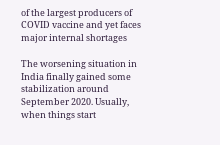of the largest producers of COVID vaccine and yet faces major internal shortages

The worsening situation in India finally gained some stabilization around September 2020. Usually, when things start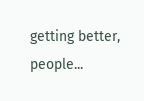getting better, people...